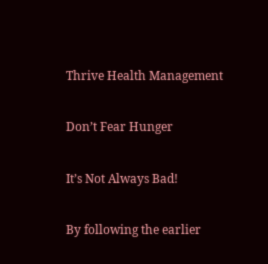Thrive Health Management

Don’t Fear Hunger

It’s Not Always Bad!

By following the earlier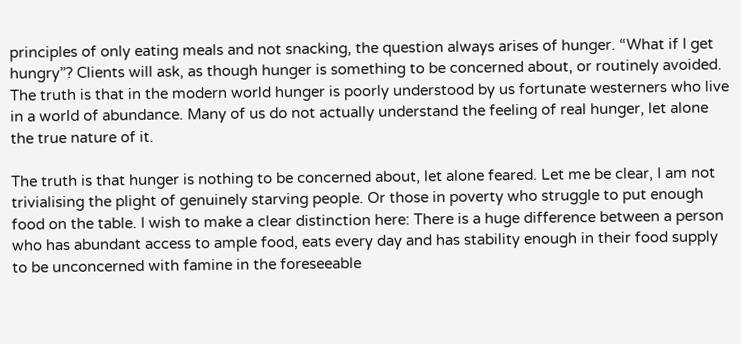principles of only eating meals and not snacking, the question always arises of hunger. “What if I get hungry”? Clients will ask, as though hunger is something to be concerned about, or routinely avoided. The truth is that in the modern world hunger is poorly understood by us fortunate westerners who live in a world of abundance. Many of us do not actually understand the feeling of real hunger, let alone the true nature of it.

The truth is that hunger is nothing to be concerned about, let alone feared. Let me be clear, I am not trivialising the plight of genuinely starving people. Or those in poverty who struggle to put enough food on the table. I wish to make a clear distinction here: There is a huge difference between a person who has abundant access to ample food, eats every day and has stability enough in their food supply to be unconcerned with famine in the foreseeable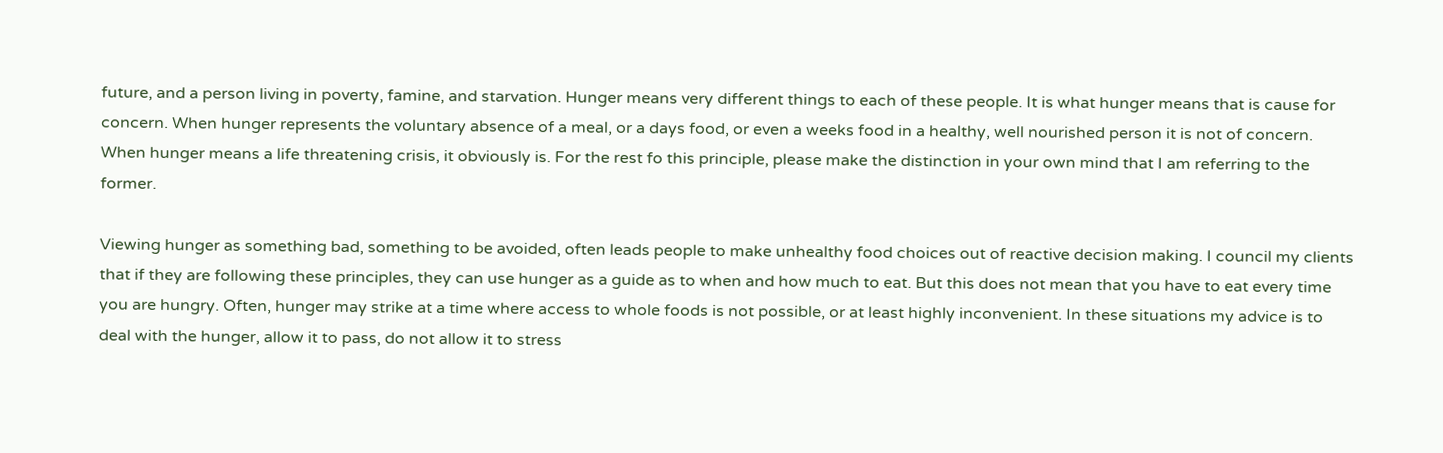future, and a person living in poverty, famine, and starvation. Hunger means very different things to each of these people. It is what hunger means that is cause for concern. When hunger represents the voluntary absence of a meal, or a days food, or even a weeks food in a healthy, well nourished person it is not of concern. When hunger means a life threatening crisis, it obviously is. For the rest fo this principle, please make the distinction in your own mind that I am referring to the former.

Viewing hunger as something bad, something to be avoided, often leads people to make unhealthy food choices out of reactive decision making. I council my clients that if they are following these principles, they can use hunger as a guide as to when and how much to eat. But this does not mean that you have to eat every time you are hungry. Often, hunger may strike at a time where access to whole foods is not possible, or at least highly inconvenient. In these situations my advice is to deal with the hunger, allow it to pass, do not allow it to stress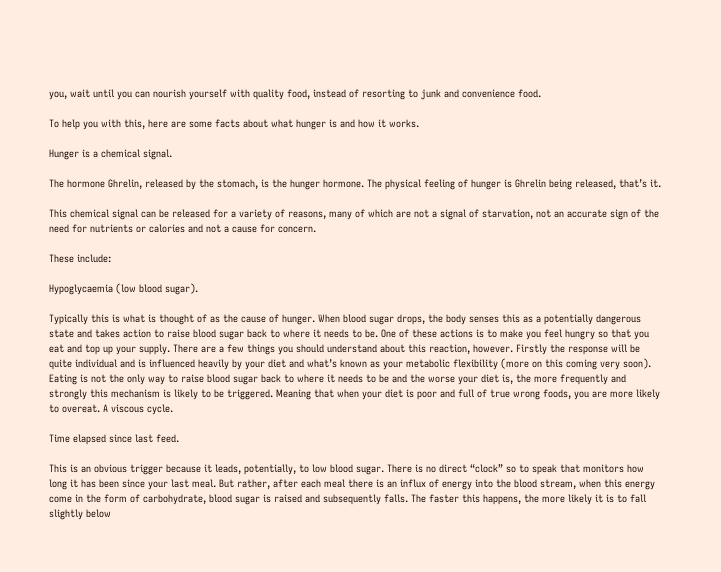you, wait until you can nourish yourself with quality food, instead of resorting to junk and convenience food.

To help you with this, here are some facts about what hunger is and how it works.

Hunger is a chemical signal.

The hormone Ghrelin, released by the stomach, is the hunger hormone. The physical feeling of hunger is Ghrelin being released, that’s it.

This chemical signal can be released for a variety of reasons, many of which are not a signal of starvation, not an accurate sign of the need for nutrients or calories and not a cause for concern.

These include:

Hypoglycaemia (low blood sugar).

Typically this is what is thought of as the cause of hunger. When blood sugar drops, the body senses this as a potentially dangerous state and takes action to raise blood sugar back to where it needs to be. One of these actions is to make you feel hungry so that you eat and top up your supply. There are a few things you should understand about this reaction, however. Firstly the response will be quite individual and is influenced heavily by your diet and what’s known as your metabolic flexibility (more on this coming very soon). Eating is not the only way to raise blood sugar back to where it needs to be and the worse your diet is, the more frequently and strongly this mechanism is likely to be triggered. Meaning that when your diet is poor and full of true wrong foods, you are more likely to overeat. A viscous cycle.

Time elapsed since last feed.

This is an obvious trigger because it leads, potentially, to low blood sugar. There is no direct “clock” so to speak that monitors how long it has been since your last meal. But rather, after each meal there is an influx of energy into the blood stream, when this energy come in the form of carbohydrate, blood sugar is raised and subsequently falls. The faster this happens, the more likely it is to fall slightly below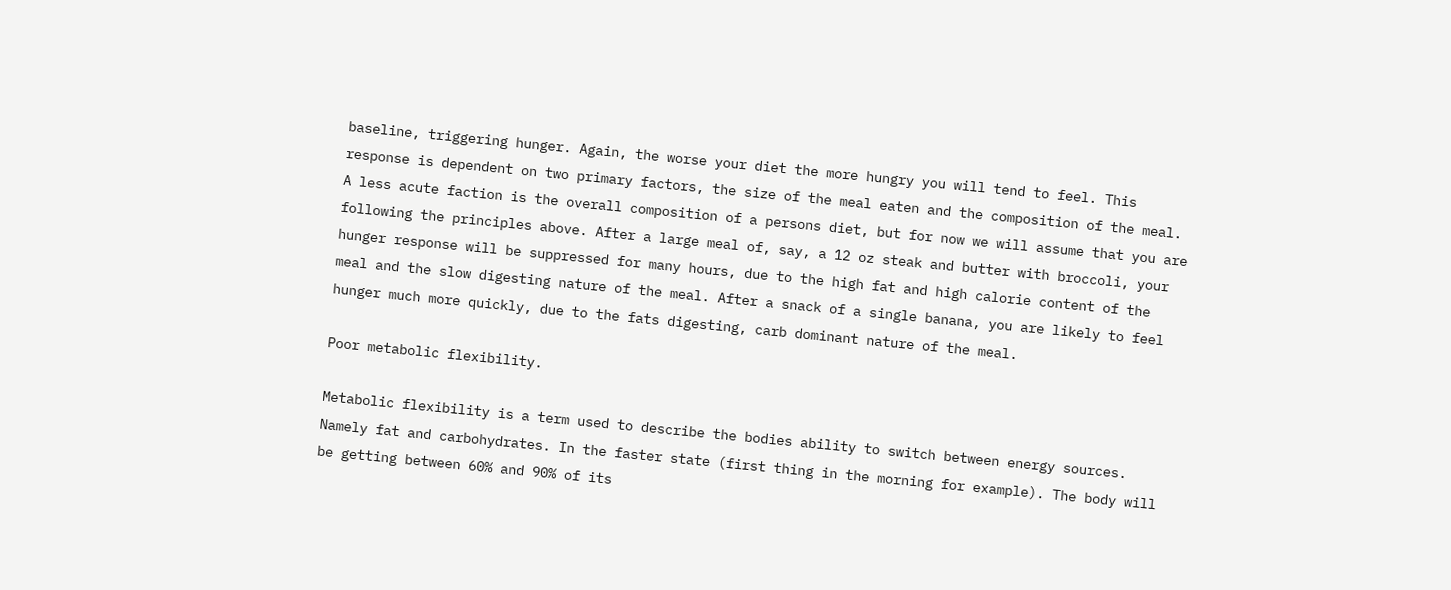baseline, triggering hunger. Again, the worse your diet the more hungry you will tend to feel. This response is dependent on two primary factors, the size of the meal eaten and the composition of the meal. A less acute faction is the overall composition of a persons diet, but for now we will assume that you are following the principles above. After a large meal of, say, a 12 oz steak and butter with broccoli, your hunger response will be suppressed for many hours, due to the high fat and high calorie content of the meal and the slow digesting nature of the meal. After a snack of a single banana, you are likely to feel hunger much more quickly, due to the fats digesting, carb dominant nature of the meal.

Poor metabolic flexibility.

Metabolic flexibility is a term used to describe the bodies ability to switch between energy sources. Namely fat and carbohydrates. In the faster state (first thing in the morning for example). The body will be getting between 60% and 90% of its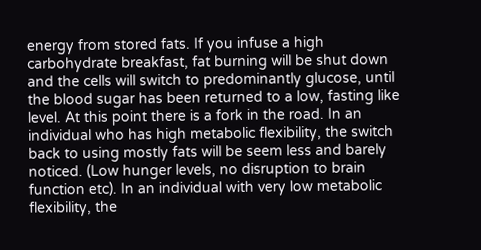energy from stored fats. If you infuse a high carbohydrate breakfast, fat burning will be shut down and the cells will switch to predominantly glucose, until the blood sugar has been returned to a low, fasting like level. At this point there is a fork in the road. In an individual who has high metabolic flexibility, the switch back to using mostly fats will be seem less and barely noticed. (Low hunger levels, no disruption to brain function etc). In an individual with very low metabolic flexibility, the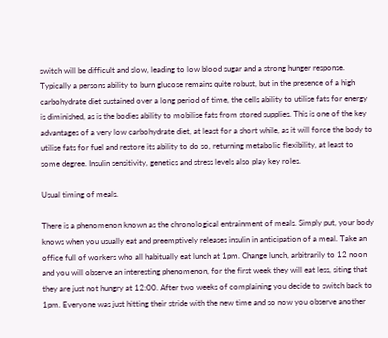switch will be difficult and slow, leading to low blood sugar and a strong hunger response. Typically a persons ability to burn glucose remains quite robust, but in the presence of a high carbohydrate diet sustained over a long period of time, the cells ability to utilise fats for energy is diminished, as is the bodies ability to mobilise fats from stored supplies. This is one of the key advantages of a very low carbohydrate diet, at least for a short while, as it will force the body to utilise fats for fuel and restore its ability to do so, returning metabolic flexibility, at least to some degree. Insulin sensitivity, genetics and stress levels also play key roles.

Usual timing of meals.

There is a phenomenon known as the chronological entrainment of meals. Simply put, your body knows when you usually eat and preemptively releases insulin in anticipation of a meal. Take an office full of workers who all habitually eat lunch at 1pm. Change lunch, arbitrarily to 12 noon and you will observe an interesting phenomenon, for the first week they will eat less, siting that they are just not hungry at 12:00. After two weeks of complaining you decide to switch back to 1pm. Everyone was just hitting their stride with the new time and so now you observe another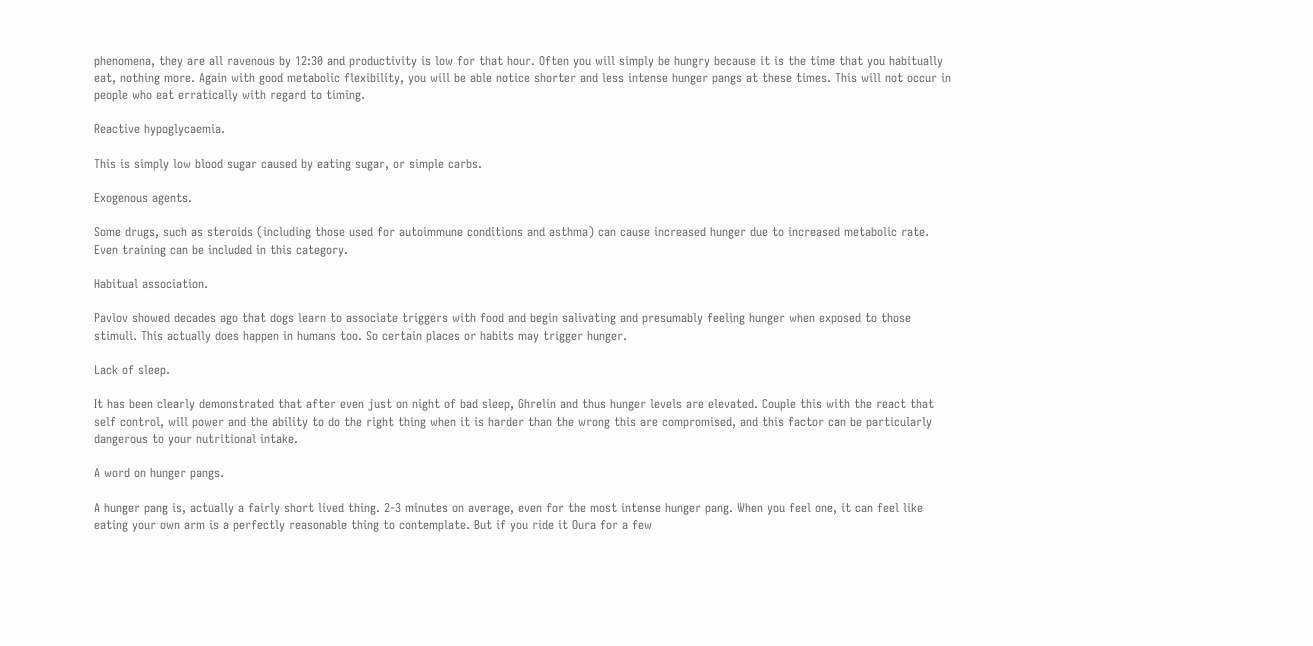phenomena, they are all ravenous by 12:30 and productivity is low for that hour. Often you will simply be hungry because it is the time that you habitually eat, nothing more. Again with good metabolic flexibility, you will be able notice shorter and less intense hunger pangs at these times. This will not occur in people who eat erratically with regard to timing.

Reactive hypoglycaemia.

This is simply low blood sugar caused by eating sugar, or simple carbs.

Exogenous agents.

Some drugs, such as steroids (including those used for autoimmune conditions and asthma) can cause increased hunger due to increased metabolic rate. Even training can be included in this category.

Habitual association.

Pavlov showed decades ago that dogs learn to associate triggers with food and begin salivating and presumably feeling hunger when exposed to those stimuli. This actually does happen in humans too. So certain places or habits may trigger hunger.

Lack of sleep.

It has been clearly demonstrated that after even just on night of bad sleep, Ghrelin and thus hunger levels are elevated. Couple this with the react that self control, will power and the ability to do the right thing when it is harder than the wrong this are compromised, and this factor can be particularly dangerous to your nutritional intake.

A word on hunger pangs.

A hunger pang is, actually a fairly short lived thing. 2-3 minutes on average, even for the most intense hunger pang. When you feel one, it can feel like eating your own arm is a perfectly reasonable thing to contemplate. But if you ride it Oura for a few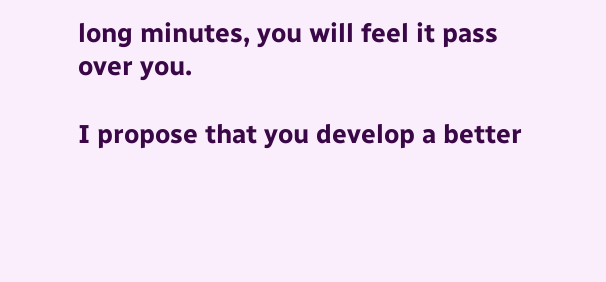long minutes, you will feel it pass over you.

I propose that you develop a better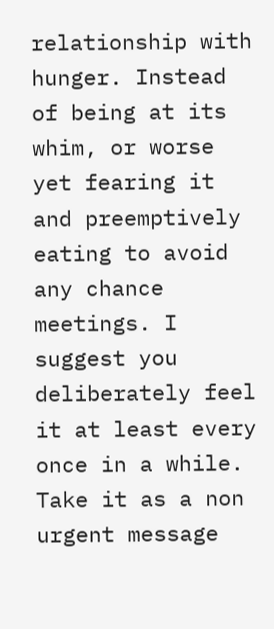relationship with hunger. Instead of being at its whim, or worse yet fearing it and preemptively eating to avoid any chance meetings. I suggest you deliberately feel it at least every once in a while. Take it as a non urgent message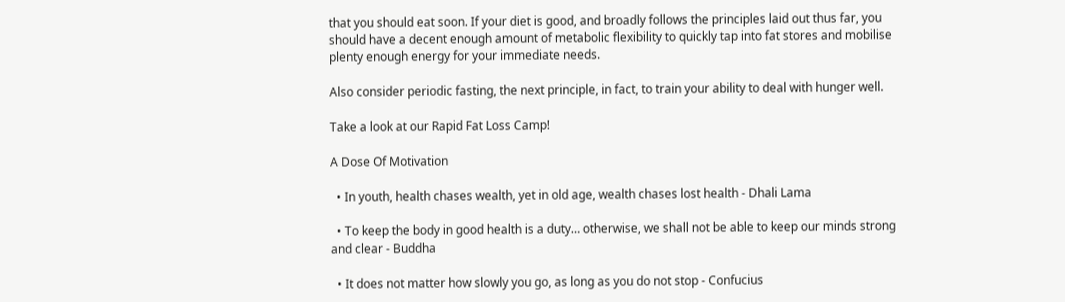that you should eat soon. If your diet is good, and broadly follows the principles laid out thus far, you should have a decent enough amount of metabolic flexibility to quickly tap into fat stores and mobilise plenty enough energy for your immediate needs.

Also consider periodic fasting, the next principle, in fact, to train your ability to deal with hunger well.

Take a look at our Rapid Fat Loss Camp!

A Dose Of Motivation

  • In youth, health chases wealth, yet in old age, wealth chases lost health - Dhali Lama

  • To keep the body in good health is a duty… otherwise, we shall not be able to keep our minds strong and clear - Buddha

  • It does not matter how slowly you go, as long as you do not stop - Confucius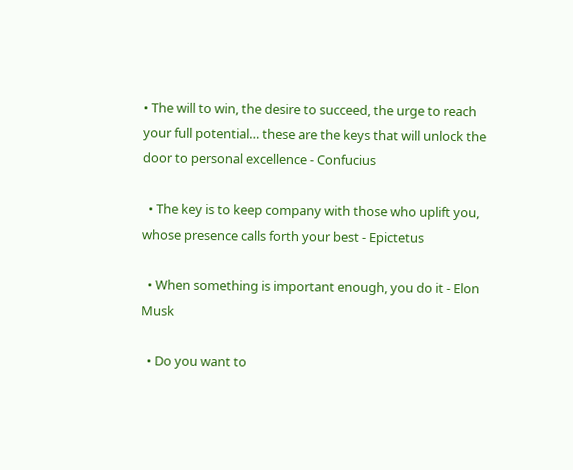• The will to win, the desire to succeed, the urge to reach your full potential… these are the keys that will unlock the door to personal excellence - Confucius

  • The key is to keep company with those who uplift you, whose presence calls forth your best - Epictetus

  • When something is important enough, you do it - Elon Musk

  • Do you want to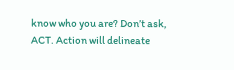know who you are? Don’t ask, ACT. Action will delineate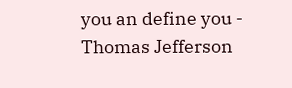you an define you - Thomas Jefferson